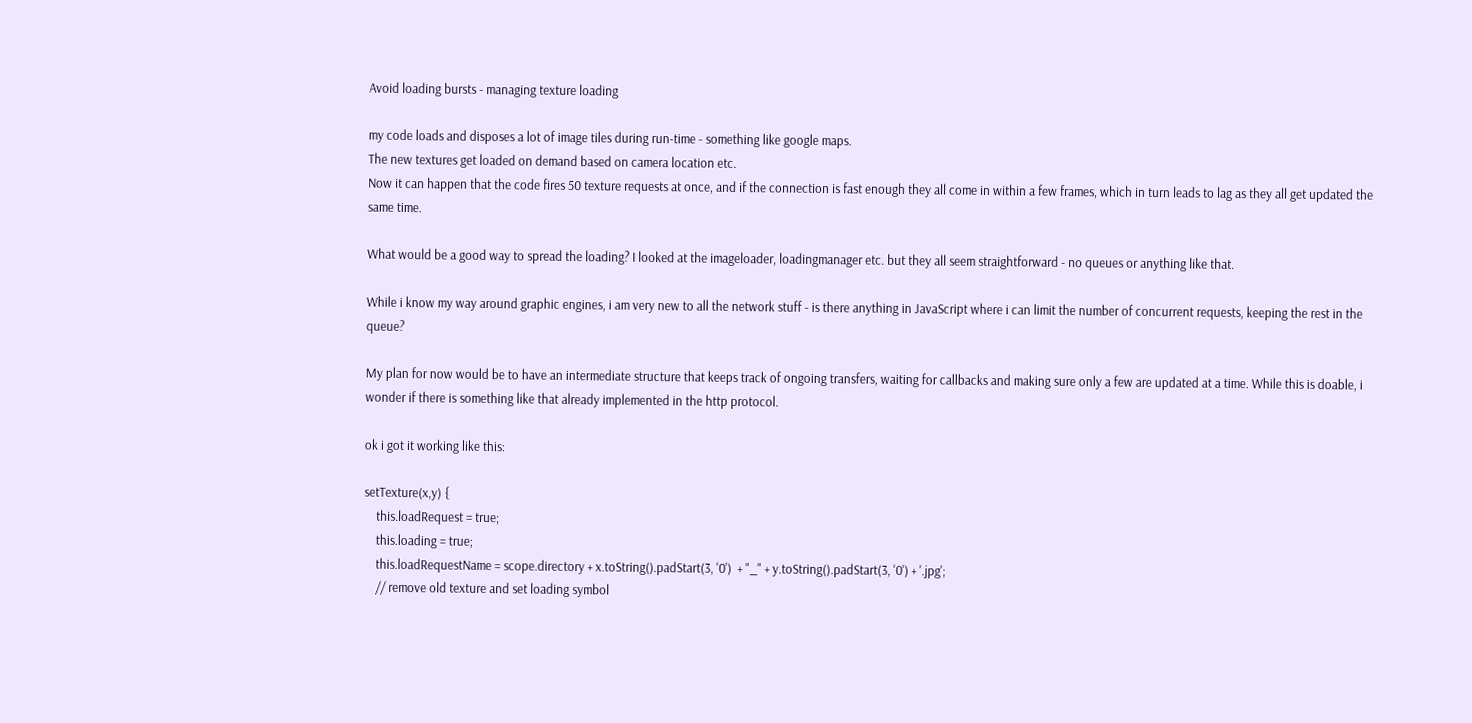Avoid loading bursts - managing texture loading

my code loads and disposes a lot of image tiles during run-time - something like google maps.
The new textures get loaded on demand based on camera location etc.
Now it can happen that the code fires 50 texture requests at once, and if the connection is fast enough they all come in within a few frames, which in turn leads to lag as they all get updated the same time.

What would be a good way to spread the loading? I looked at the imageloader, loadingmanager etc. but they all seem straightforward - no queues or anything like that.

While i know my way around graphic engines, i am very new to all the network stuff - is there anything in JavaScript where i can limit the number of concurrent requests, keeping the rest in the queue?

My plan for now would be to have an intermediate structure that keeps track of ongoing transfers, waiting for callbacks and making sure only a few are updated at a time. While this is doable, i wonder if there is something like that already implemented in the http protocol.

ok i got it working like this:

setTexture(x,y) {
    this.loadRequest = true;
    this.loading = true;
    this.loadRequestName = scope.directory + x.toString().padStart(3, '0')  + "_" + y.toString().padStart(3, '0') + '.jpg';
    // remove old texture and set loading symbol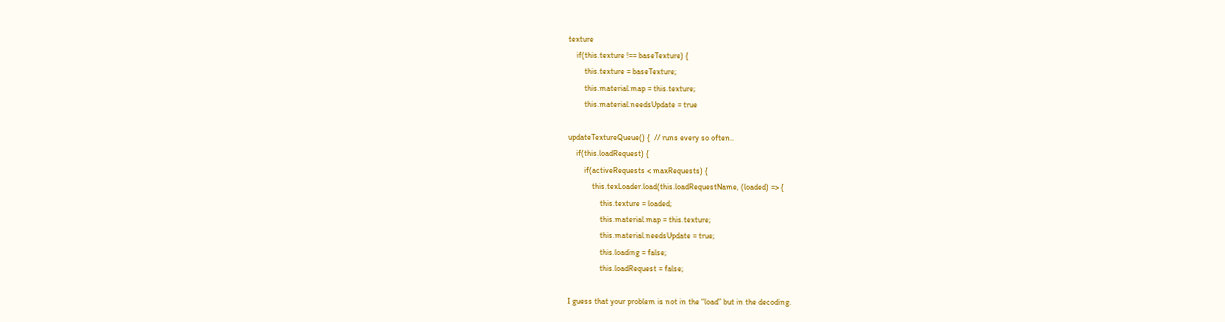texture
    if(this.texture !== baseTexture) {
        this.texture = baseTexture;
        this.material.map = this.texture;
        this.material.needsUpdate = true

updateTextureQueue() {  // runs every so often..
    if(this.loadRequest) {
        if(activeRequests < maxRequests) {
            this.texLoader.load(this.loadRequestName, (loaded) => {
                this.texture = loaded;
                this.material.map = this.texture;
                this.material.needsUpdate = true;
                this.loading = false;
                this.loadRequest = false;

I guess that your problem is not in the “load” but in the decoding.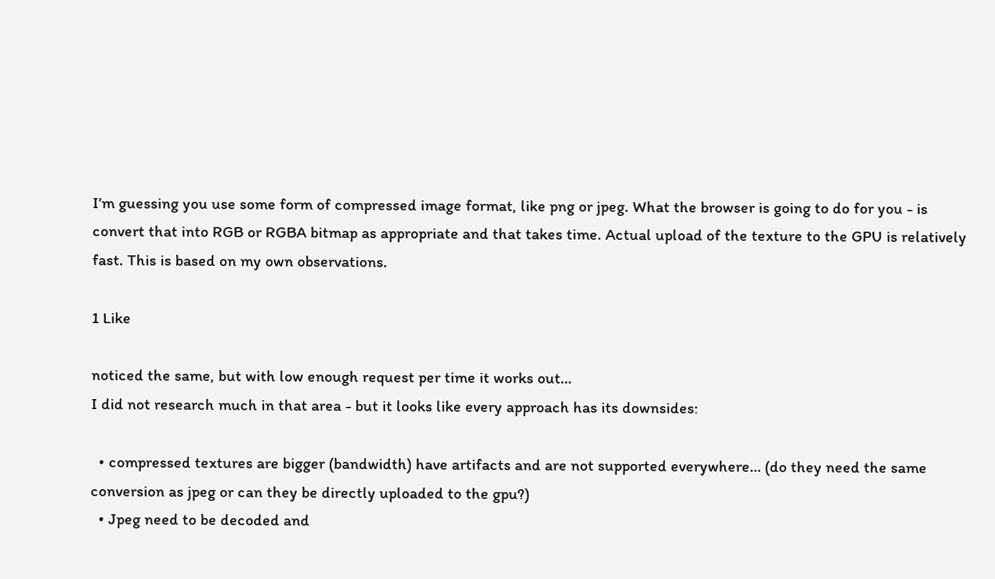I’m guessing you use some form of compressed image format, like png or jpeg. What the browser is going to do for you - is convert that into RGB or RGBA bitmap as appropriate and that takes time. Actual upload of the texture to the GPU is relatively fast. This is based on my own observations.

1 Like

noticed the same, but with low enough request per time it works out…
I did not research much in that area - but it looks like every approach has its downsides:

  • compressed textures are bigger (bandwidth) have artifacts and are not supported everywhere… (do they need the same conversion as jpeg or can they be directly uploaded to the gpu?)
  • Jpeg need to be decoded and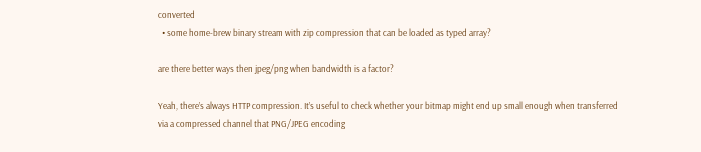converted
  • some home-brew binary stream with zip compression that can be loaded as typed array?

are there better ways then jpeg/png when bandwidth is a factor?

Yeah, there’s always HTTP compression. It’s useful to check whether your bitmap might end up small enough when transferred via a compressed channel that PNG/JPEG encoding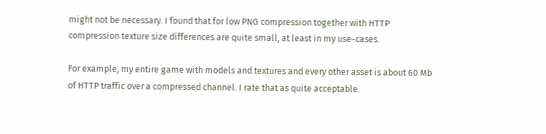might not be necessary. I found that for low PNG compression together with HTTP compression texture size differences are quite small, at least in my use-cases.

For example, my entire game with models and textures and every other asset is about 60 Mb of HTTP traffic over a compressed channel. I rate that as quite acceptable.